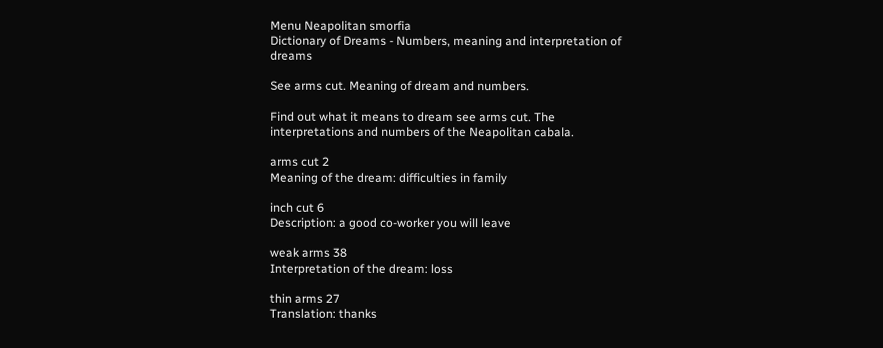Menu Neapolitan smorfia
Dictionary of Dreams - Numbers, meaning and interpretation of dreams

See arms cut. Meaning of dream and numbers.

Find out what it means to dream see arms cut. The interpretations and numbers of the Neapolitan cabala.

arms cut 2
Meaning of the dream: difficulties in family

inch cut 6
Description: a good co-worker you will leave

weak arms 38
Interpretation of the dream: loss

thin arms 27
Translation: thanks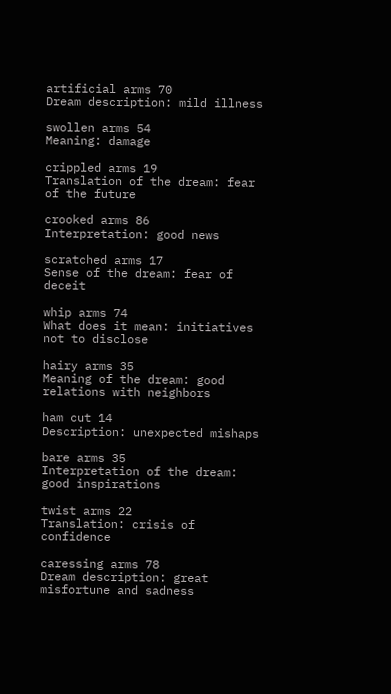artificial arms 70
Dream description: mild illness

swollen arms 54
Meaning: damage

crippled arms 19
Translation of the dream: fear of the future

crooked arms 86
Interpretation: good news

scratched arms 17
Sense of the dream: fear of deceit

whip arms 74
What does it mean: initiatives not to disclose

hairy arms 35
Meaning of the dream: good relations with neighbors

ham cut 14
Description: unexpected mishaps

bare arms 35
Interpretation of the dream: good inspirations

twist arms 22
Translation: crisis of confidence

caressing arms 78
Dream description: great misfortune and sadness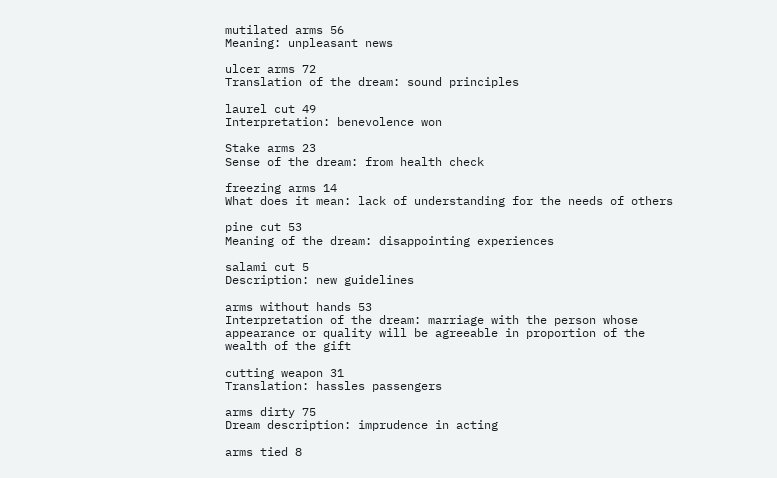mutilated arms 56
Meaning: unpleasant news

ulcer arms 72
Translation of the dream: sound principles

laurel cut 49
Interpretation: benevolence won

Stake arms 23
Sense of the dream: from health check

freezing arms 14
What does it mean: lack of understanding for the needs of others

pine cut 53
Meaning of the dream: disappointing experiences

salami cut 5
Description: new guidelines

arms without hands 53
Interpretation of the dream: marriage with the person whose appearance or quality will be agreeable in proportion of the wealth of the gift

cutting weapon 31
Translation: hassles passengers

arms dirty 75
Dream description: imprudence in acting

arms tied 8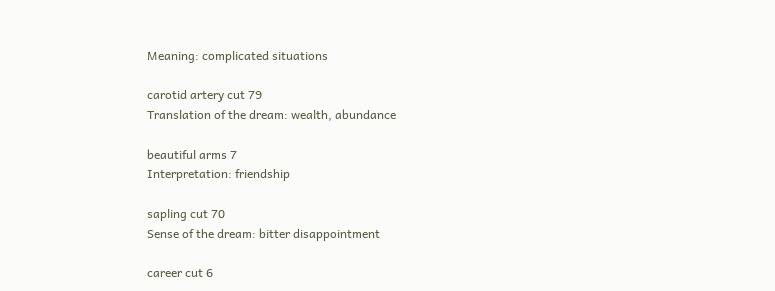Meaning: complicated situations

carotid artery cut 79
Translation of the dream: wealth, abundance

beautiful arms 7
Interpretation: friendship

sapling cut 70
Sense of the dream: bitter disappointment

career cut 6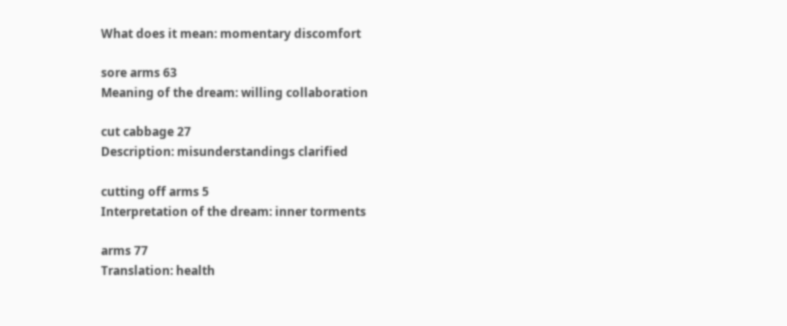What does it mean: momentary discomfort

sore arms 63
Meaning of the dream: willing collaboration

cut cabbage 27
Description: misunderstandings clarified

cutting off arms 5
Interpretation of the dream: inner torments

arms 77
Translation: health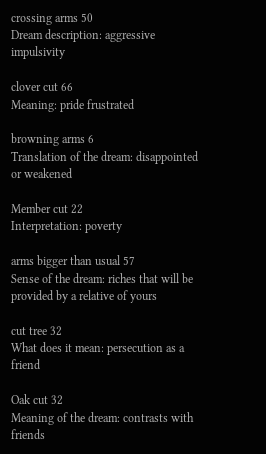crossing arms 50
Dream description: aggressive impulsivity

clover cut 66
Meaning: pride frustrated

browning arms 6
Translation of the dream: disappointed or weakened

Member cut 22
Interpretation: poverty

arms bigger than usual 57
Sense of the dream: riches that will be provided by a relative of yours

cut tree 32
What does it mean: persecution as a friend

Oak cut 32
Meaning of the dream: contrasts with friends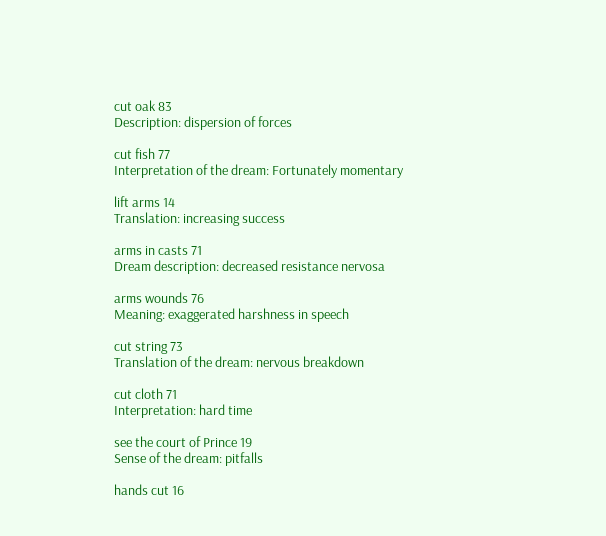cut oak 83
Description: dispersion of forces

cut fish 77
Interpretation of the dream: Fortunately momentary

lift arms 14
Translation: increasing success

arms in casts 71
Dream description: decreased resistance nervosa

arms wounds 76
Meaning: exaggerated harshness in speech

cut string 73
Translation of the dream: nervous breakdown

cut cloth 71
Interpretation: hard time

see the court of Prince 19
Sense of the dream: pitfalls

hands cut 16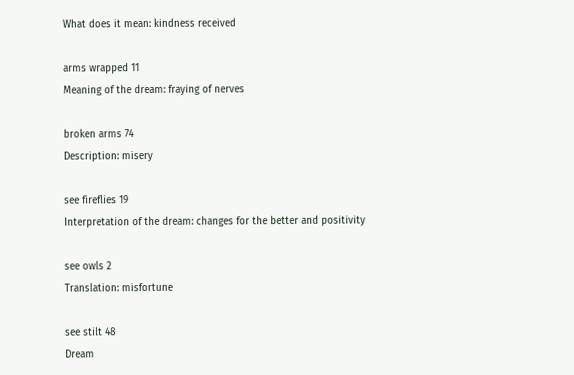What does it mean: kindness received

arms wrapped 11
Meaning of the dream: fraying of nerves

broken arms 74
Description: misery

see fireflies 19
Interpretation of the dream: changes for the better and positivity

see owls 2
Translation: misfortune

see stilt 48
Dream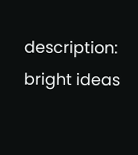description: bright ideas